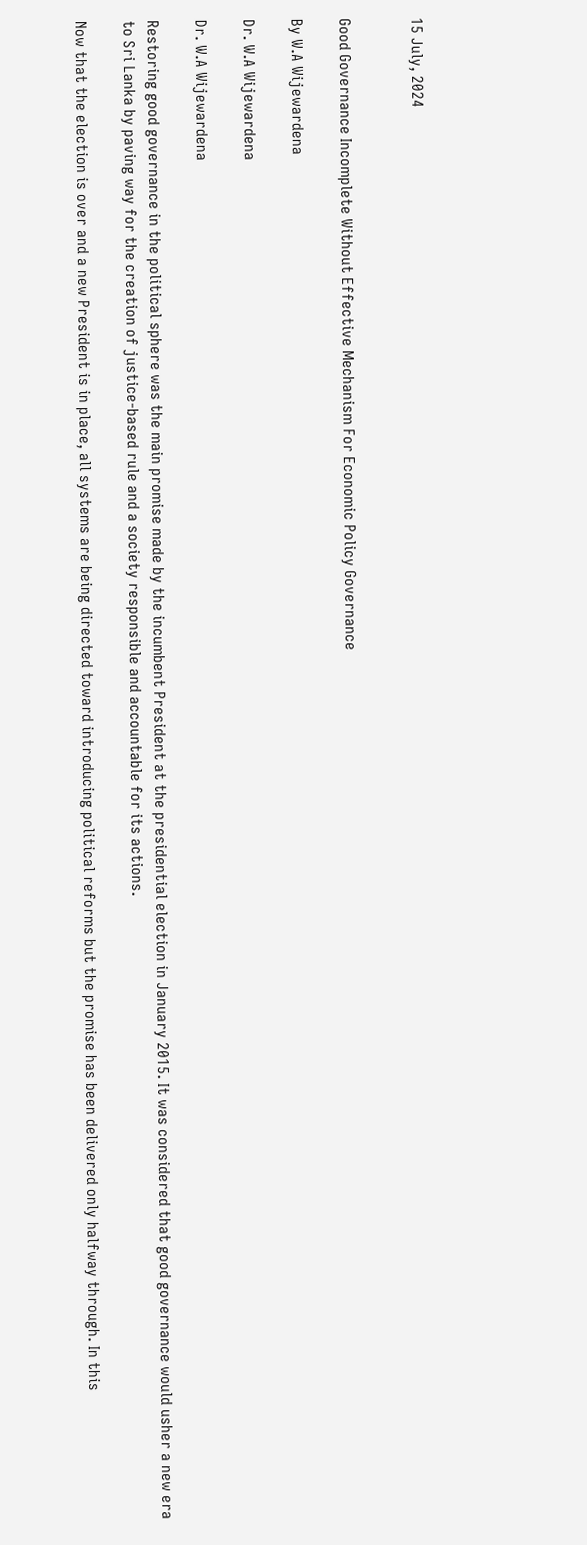15 July, 2024


Good Governance Incomplete Without Effective Mechanism For Economic Policy Governance

By W.A Wijewardena

Dr. W.A Wijewardena

Dr. W.A Wijewardena

Restoring good governance in the political sphere was the main promise made by the incumbent President at the presidential election in January 2015. It was considered that good governance would usher a new era to Sri Lanka by paving way for the creation of justice-based rule and a society responsible and accountable for its actions.

Now that the election is over and a new President is in place, all systems are being directed toward introducing political reforms but the promise has been delivered only halfway through. In this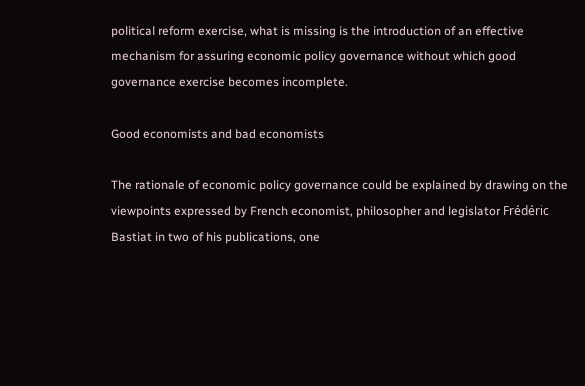political reform exercise, what is missing is the introduction of an effective mechanism for assuring economic policy governance without which good governance exercise becomes incomplete.

Good economists and bad economists

The rationale of economic policy governance could be explained by drawing on the viewpoints expressed by French economist, philosopher and legislator Frédéric Bastiat in two of his publications, one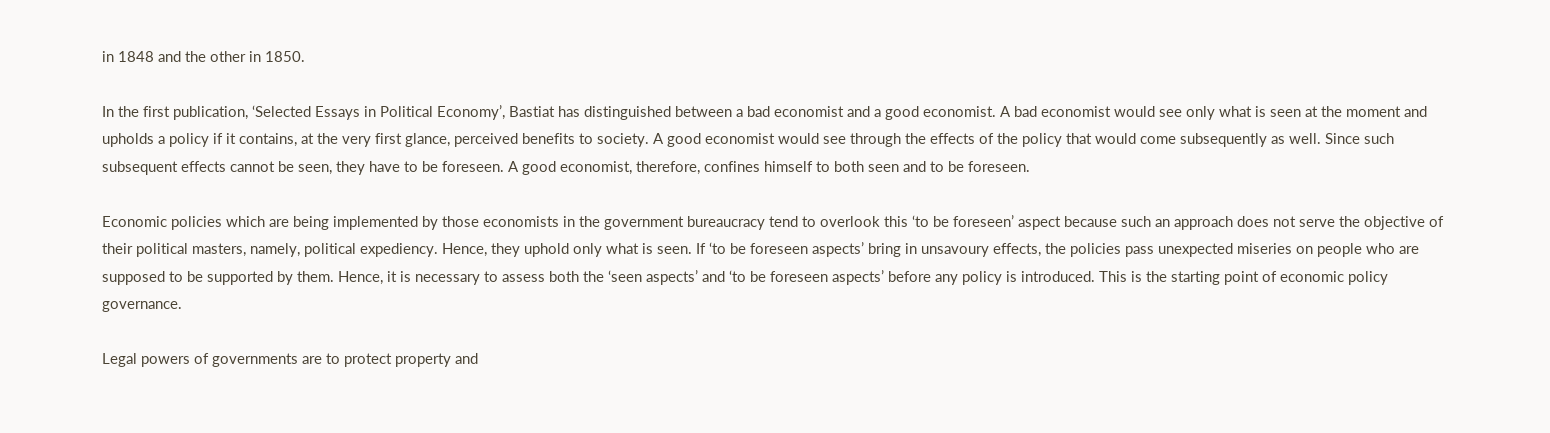in 1848 and the other in 1850.

In the first publication, ‘Selected Essays in Political Economy’, Bastiat has distinguished between a bad economist and a good economist. A bad economist would see only what is seen at the moment and upholds a policy if it contains, at the very first glance, perceived benefits to society. A good economist would see through the effects of the policy that would come subsequently as well. Since such subsequent effects cannot be seen, they have to be foreseen. A good economist, therefore, confines himself to both seen and to be foreseen.

Economic policies which are being implemented by those economists in the government bureaucracy tend to overlook this ‘to be foreseen’ aspect because such an approach does not serve the objective of their political masters, namely, political expediency. Hence, they uphold only what is seen. If ‘to be foreseen aspects’ bring in unsavoury effects, the policies pass unexpected miseries on people who are supposed to be supported by them. Hence, it is necessary to assess both the ‘seen aspects’ and ‘to be foreseen aspects’ before any policy is introduced. This is the starting point of economic policy governance.

Legal powers of governments are to protect property and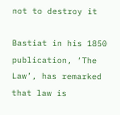not to destroy it

Bastiat in his 1850 publication, ‘The Law’, has remarked that law is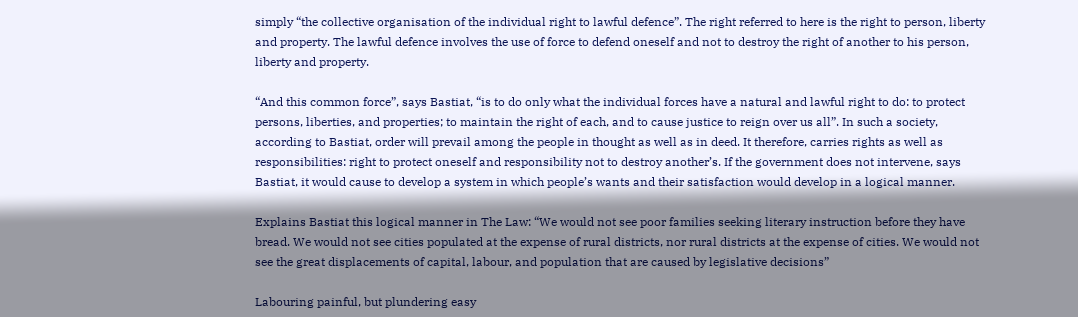simply “the collective organisation of the individual right to lawful defence”. The right referred to here is the right to person, liberty and property. The lawful defence involves the use of force to defend oneself and not to destroy the right of another to his person, liberty and property.

“And this common force”, says Bastiat, “is to do only what the individual forces have a natural and lawful right to do: to protect persons, liberties, and properties; to maintain the right of each, and to cause justice to reign over us all”. In such a society, according to Bastiat, order will prevail among the people in thought as well as in deed. It therefore, carries rights as well as responsibilities: right to protect oneself and responsibility not to destroy another’s. If the government does not intervene, says Bastiat, it would cause to develop a system in which people’s wants and their satisfaction would develop in a logical manner.

Explains Bastiat this logical manner in The Law: “We would not see poor families seeking literary instruction before they have bread. We would not see cities populated at the expense of rural districts, nor rural districts at the expense of cities. We would not see the great displacements of capital, labour, and population that are caused by legislative decisions”

Labouring painful, but plundering easy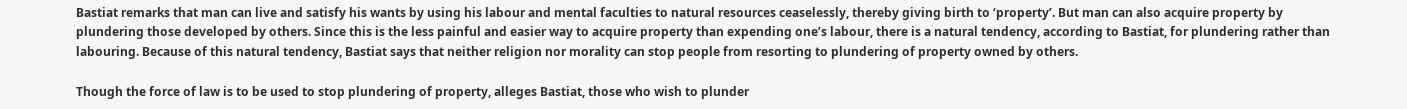Bastiat remarks that man can live and satisfy his wants by using his labour and mental faculties to natural resources ceaselessly, thereby giving birth to ‘property’. But man can also acquire property by plundering those developed by others. Since this is the less painful and easier way to acquire property than expending one’s labour, there is a natural tendency, according to Bastiat, for plundering rather than labouring. Because of this natural tendency, Bastiat says that neither religion nor morality can stop people from resorting to plundering of property owned by others.

Though the force of law is to be used to stop plundering of property, alleges Bastiat, those who wish to plunder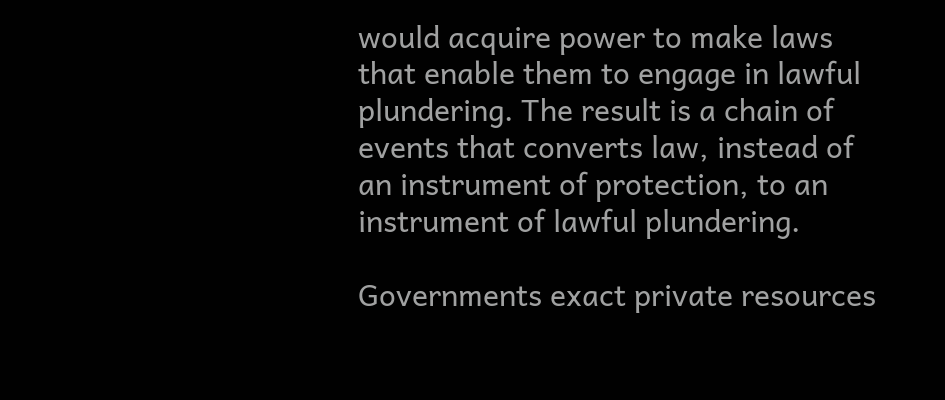would acquire power to make laws that enable them to engage in lawful plundering. The result is a chain of events that converts law, instead of an instrument of protection, to an instrument of lawful plundering.

Governments exact private resources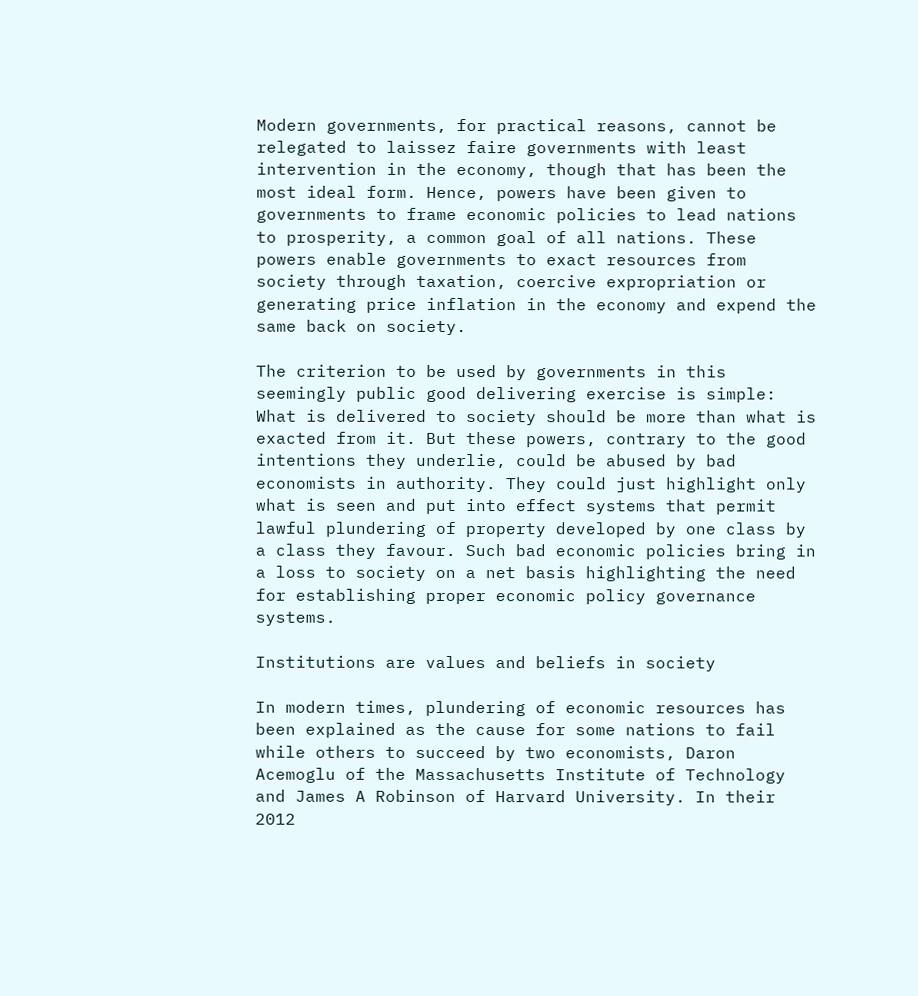Modern governments, for practical reasons, cannot be relegated to laissez faire governments with least intervention in the economy, though that has been the most ideal form. Hence, powers have been given to governments to frame economic policies to lead nations to prosperity, a common goal of all nations. These powers enable governments to exact resources from society through taxation, coercive expropriation or generating price inflation in the economy and expend the same back on society.

The criterion to be used by governments in this seemingly public good delivering exercise is simple: What is delivered to society should be more than what is exacted from it. But these powers, contrary to the good intentions they underlie, could be abused by bad economists in authority. They could just highlight only what is seen and put into effect systems that permit lawful plundering of property developed by one class by a class they favour. Such bad economic policies bring in a loss to society on a net basis highlighting the need for establishing proper economic policy governance systems.

Institutions are values and beliefs in society

In modern times, plundering of economic resources has been explained as the cause for some nations to fail while others to succeed by two economists, Daron Acemoglu of the Massachusetts Institute of Technology and James A Robinson of Harvard University. In their 2012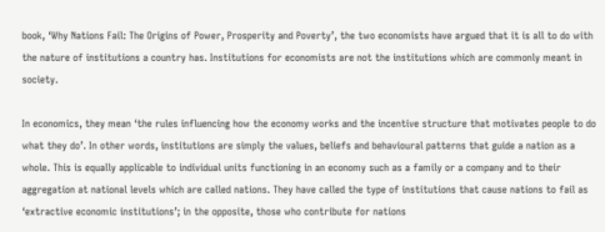book, ‘Why Nations Fail: The Origins of Power, Prosperity and Poverty’, the two economists have argued that it is all to do with the nature of institutions a country has. Institutions for economists are not the institutions which are commonly meant in society.

In economics, they mean ‘the rules influencing how the economy works and the incentive structure that motivates people to do what they do’. In other words, institutions are simply the values, beliefs and behavioural patterns that guide a nation as a whole. This is equally applicable to individual units functioning in an economy such as a family or a company and to their aggregation at national levels which are called nations. They have called the type of institutions that cause nations to fail as ‘extractive economic institutions’; in the opposite, those who contribute for nations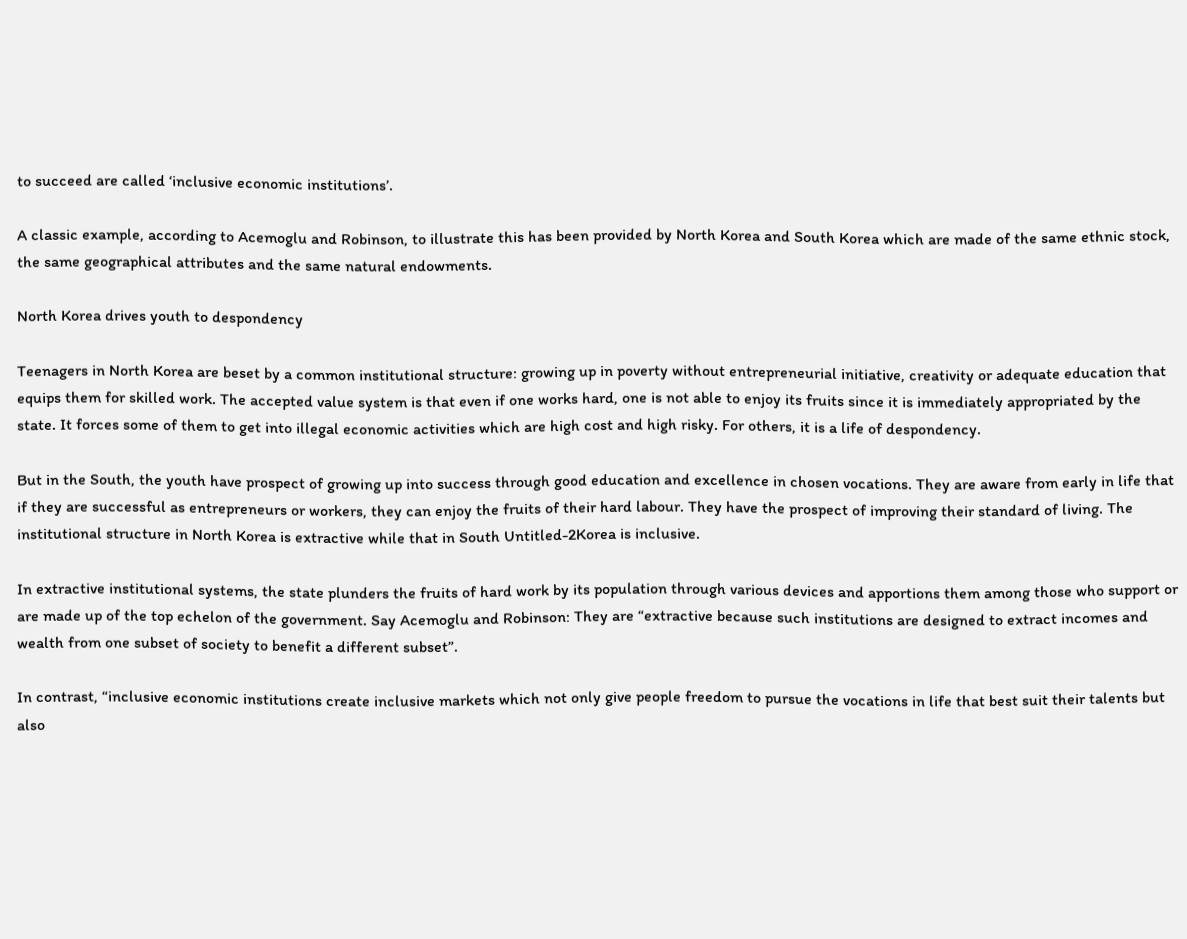to succeed are called ‘inclusive economic institutions’.

A classic example, according to Acemoglu and Robinson, to illustrate this has been provided by North Korea and South Korea which are made of the same ethnic stock, the same geographical attributes and the same natural endowments.

North Korea drives youth to despondency

Teenagers in North Korea are beset by a common institutional structure: growing up in poverty without entrepreneurial initiative, creativity or adequate education that equips them for skilled work. The accepted value system is that even if one works hard, one is not able to enjoy its fruits since it is immediately appropriated by the state. It forces some of them to get into illegal economic activities which are high cost and high risky. For others, it is a life of despondency.

But in the South, the youth have prospect of growing up into success through good education and excellence in chosen vocations. They are aware from early in life that if they are successful as entrepreneurs or workers, they can enjoy the fruits of their hard labour. They have the prospect of improving their standard of living. The institutional structure in North Korea is extractive while that in South Untitled-2Korea is inclusive.

In extractive institutional systems, the state plunders the fruits of hard work by its population through various devices and apportions them among those who support or are made up of the top echelon of the government. Say Acemoglu and Robinson: They are “extractive because such institutions are designed to extract incomes and wealth from one subset of society to benefit a different subset”.

In contrast, “inclusive economic institutions create inclusive markets which not only give people freedom to pursue the vocations in life that best suit their talents but also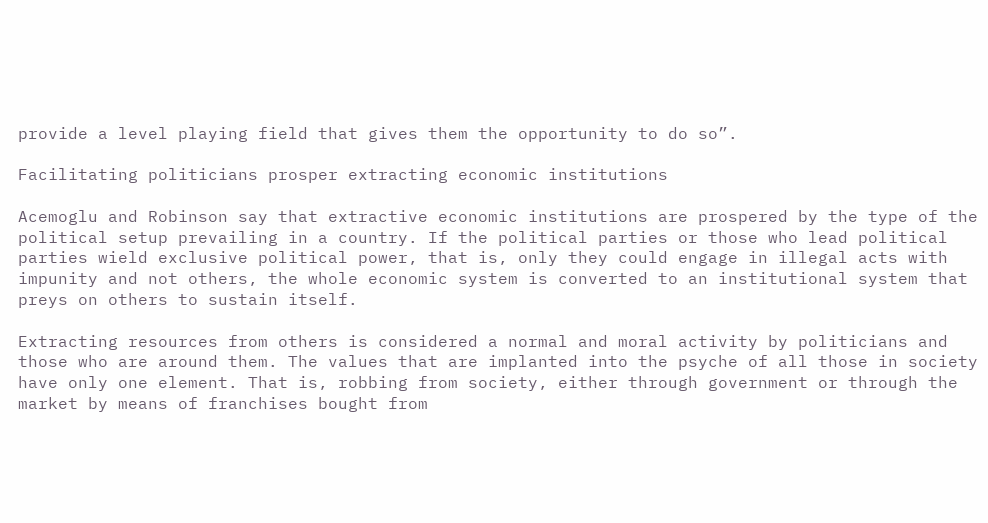provide a level playing field that gives them the opportunity to do so”.

Facilitating politicians prosper extracting economic institutions

Acemoglu and Robinson say that extractive economic institutions are prospered by the type of the political setup prevailing in a country. If the political parties or those who lead political parties wield exclusive political power, that is, only they could engage in illegal acts with impunity and not others, the whole economic system is converted to an institutional system that preys on others to sustain itself.

Extracting resources from others is considered a normal and moral activity by politicians and those who are around them. The values that are implanted into the psyche of all those in society have only one element. That is, robbing from society, either through government or through the market by means of franchises bought from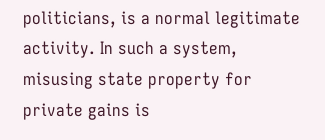politicians, is a normal legitimate activity. In such a system, misusing state property for private gains is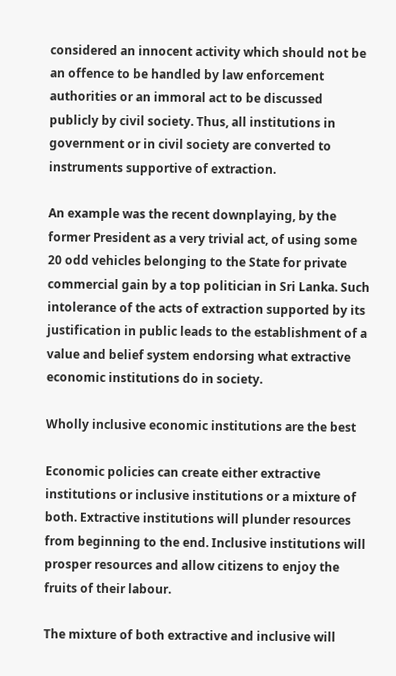considered an innocent activity which should not be an offence to be handled by law enforcement authorities or an immoral act to be discussed publicly by civil society. Thus, all institutions in government or in civil society are converted to instruments supportive of extraction.

An example was the recent downplaying, by the former President as a very trivial act, of using some 20 odd vehicles belonging to the State for private commercial gain by a top politician in Sri Lanka. Such intolerance of the acts of extraction supported by its justification in public leads to the establishment of a value and belief system endorsing what extractive economic institutions do in society.

Wholly inclusive economic institutions are the best

Economic policies can create either extractive institutions or inclusive institutions or a mixture of both. Extractive institutions will plunder resources from beginning to the end. Inclusive institutions will prosper resources and allow citizens to enjoy the fruits of their labour.

The mixture of both extractive and inclusive will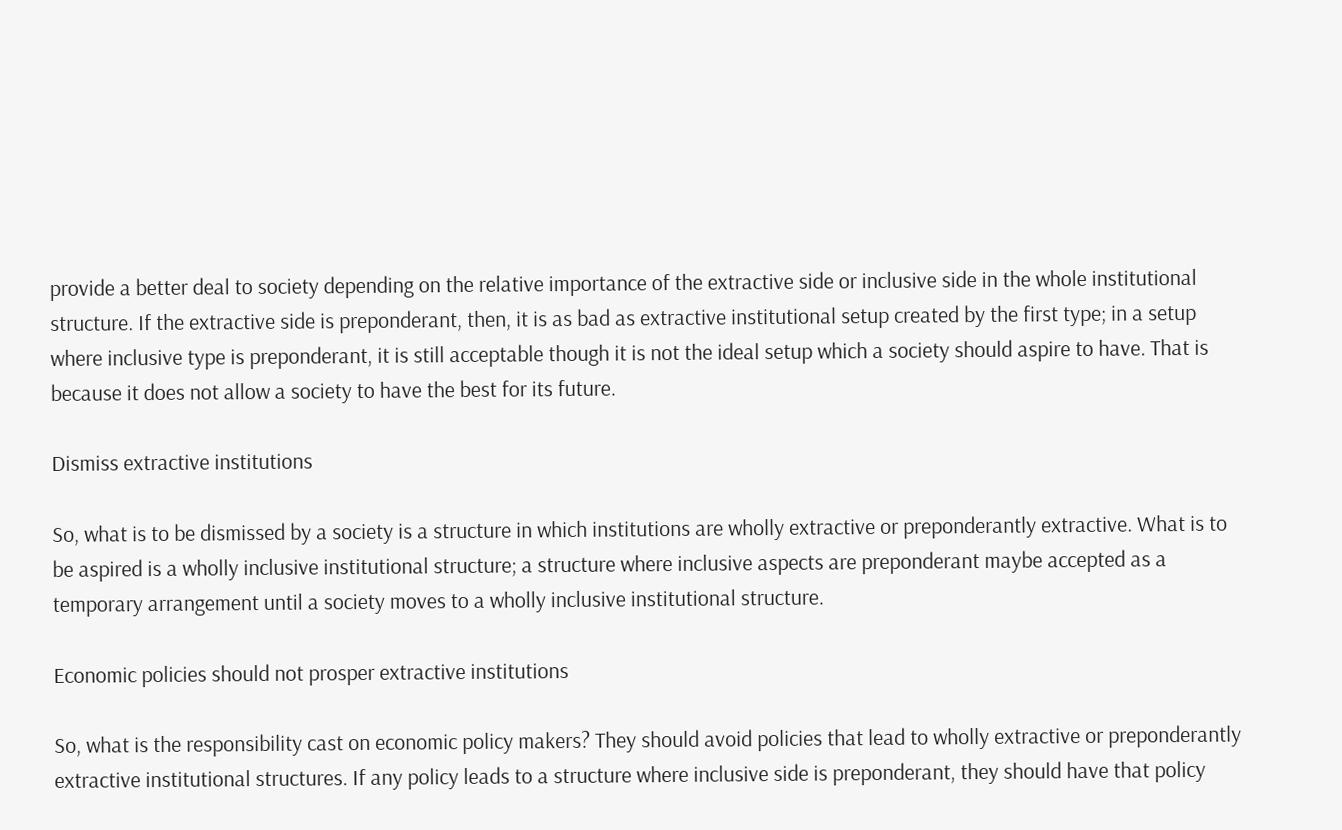provide a better deal to society depending on the relative importance of the extractive side or inclusive side in the whole institutional structure. If the extractive side is preponderant, then, it is as bad as extractive institutional setup created by the first type; in a setup where inclusive type is preponderant, it is still acceptable though it is not the ideal setup which a society should aspire to have. That is because it does not allow a society to have the best for its future.

Dismiss extractive institutions

So, what is to be dismissed by a society is a structure in which institutions are wholly extractive or preponderantly extractive. What is to be aspired is a wholly inclusive institutional structure; a structure where inclusive aspects are preponderant maybe accepted as a temporary arrangement until a society moves to a wholly inclusive institutional structure.

Economic policies should not prosper extractive institutions

So, what is the responsibility cast on economic policy makers? They should avoid policies that lead to wholly extractive or preponderantly extractive institutional structures. If any policy leads to a structure where inclusive side is preponderant, they should have that policy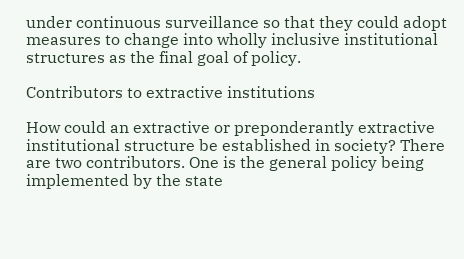under continuous surveillance so that they could adopt measures to change into wholly inclusive institutional structures as the final goal of policy.

Contributors to extractive institutions

How could an extractive or preponderantly extractive institutional structure be established in society? There are two contributors. One is the general policy being implemented by the state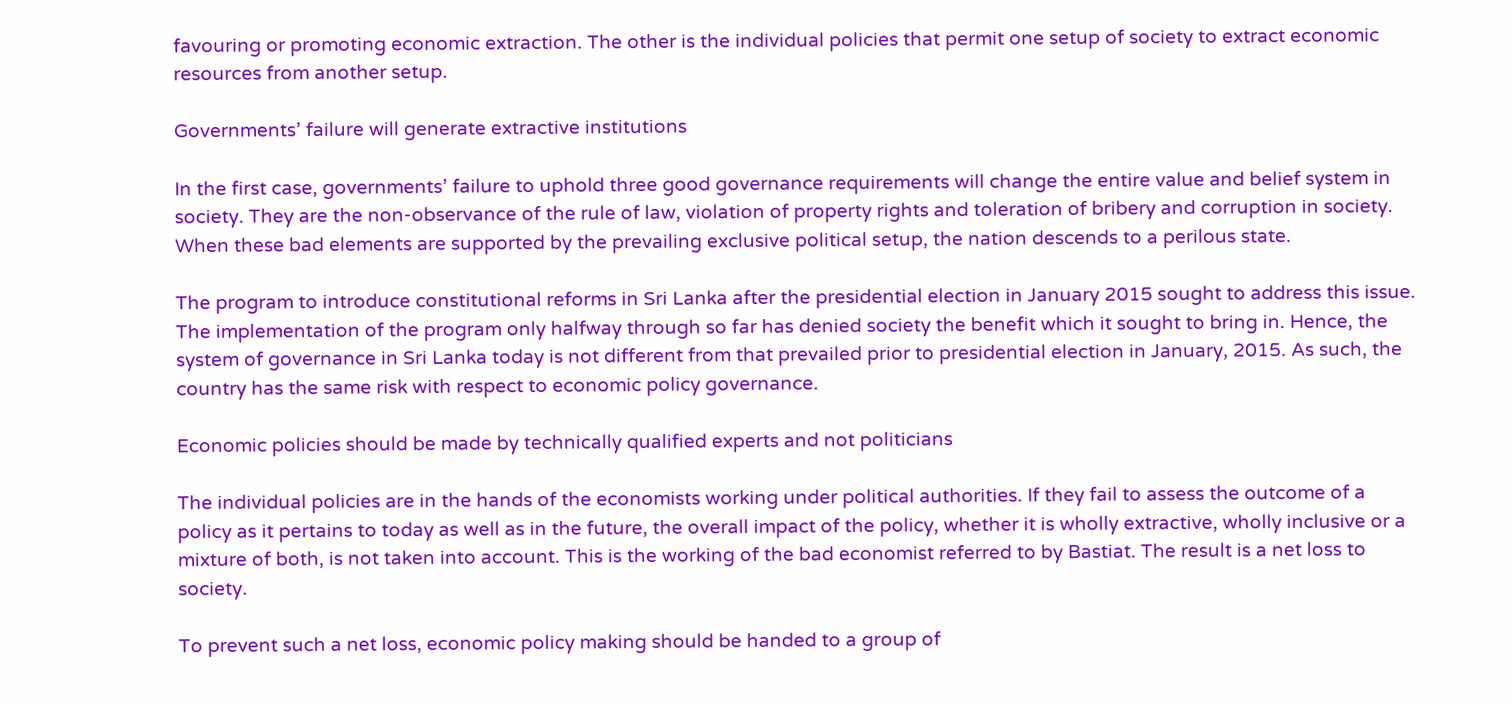favouring or promoting economic extraction. The other is the individual policies that permit one setup of society to extract economic resources from another setup.

Governments’ failure will generate extractive institutions

In the first case, governments’ failure to uphold three good governance requirements will change the entire value and belief system in society. They are the non-observance of the rule of law, violation of property rights and toleration of bribery and corruption in society. When these bad elements are supported by the prevailing exclusive political setup, the nation descends to a perilous state.

The program to introduce constitutional reforms in Sri Lanka after the presidential election in January 2015 sought to address this issue. The implementation of the program only halfway through so far has denied society the benefit which it sought to bring in. Hence, the system of governance in Sri Lanka today is not different from that prevailed prior to presidential election in January, 2015. As such, the country has the same risk with respect to economic policy governance.

Economic policies should be made by technically qualified experts and not politicians

The individual policies are in the hands of the economists working under political authorities. If they fail to assess the outcome of a policy as it pertains to today as well as in the future, the overall impact of the policy, whether it is wholly extractive, wholly inclusive or a mixture of both, is not taken into account. This is the working of the bad economist referred to by Bastiat. The result is a net loss to society.

To prevent such a net loss, economic policy making should be handed to a group of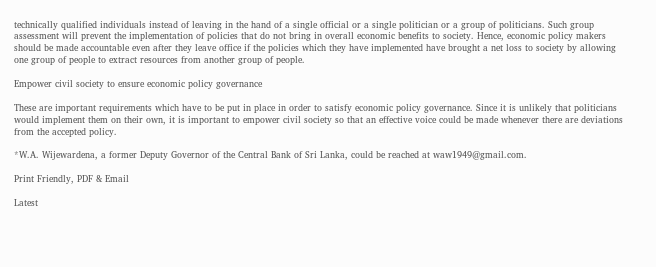technically qualified individuals instead of leaving in the hand of a single official or a single politician or a group of politicians. Such group assessment will prevent the implementation of policies that do not bring in overall economic benefits to society. Hence, economic policy makers should be made accountable even after they leave office if the policies which they have implemented have brought a net loss to society by allowing one group of people to extract resources from another group of people.

Empower civil society to ensure economic policy governance

These are important requirements which have to be put in place in order to satisfy economic policy governance. Since it is unlikely that politicians would implement them on their own, it is important to empower civil society so that an effective voice could be made whenever there are deviations from the accepted policy.

*W.A. Wijewardena, a former Deputy Governor of the Central Bank of Sri Lanka, could be reached at waw1949@gmail.com.

Print Friendly, PDF & Email

Latest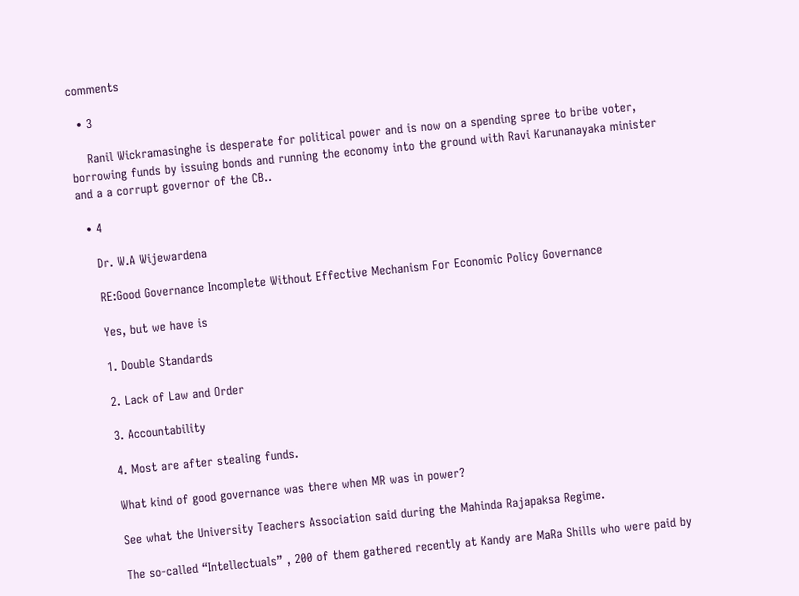comments

  • 3

    Ranil Wickramasinghe is desperate for political power and is now on a spending spree to bribe voter, borrowing funds by issuing bonds and running the economy into the ground with Ravi Karunanayaka minister and a a corrupt governor of the CB..

  • 4

    Dr. W.A Wijewardena

    RE:Good Governance Incomplete Without Effective Mechanism For Economic Policy Governance

    Yes, but we have is

    1. Double Standards

    2. Lack of Law and Order

    3. Accountability

    4. Most are after stealing funds.

    What kind of good governance was there when MR was in power?

    See what the University Teachers Association said during the Mahinda Rajapaksa Regime.

    The so-called “Intellectuals” , 200 of them gathered recently at Kandy are MaRa Shills who were paid by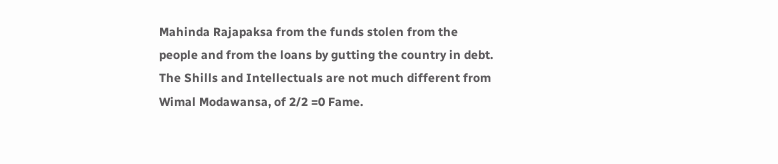Mahinda Rajapaksa from the funds stolen from the people and from the loans by gutting the country in debt. The Shills and Intellectuals are not much different from Wimal Modawansa, of 2/2 =0 Fame.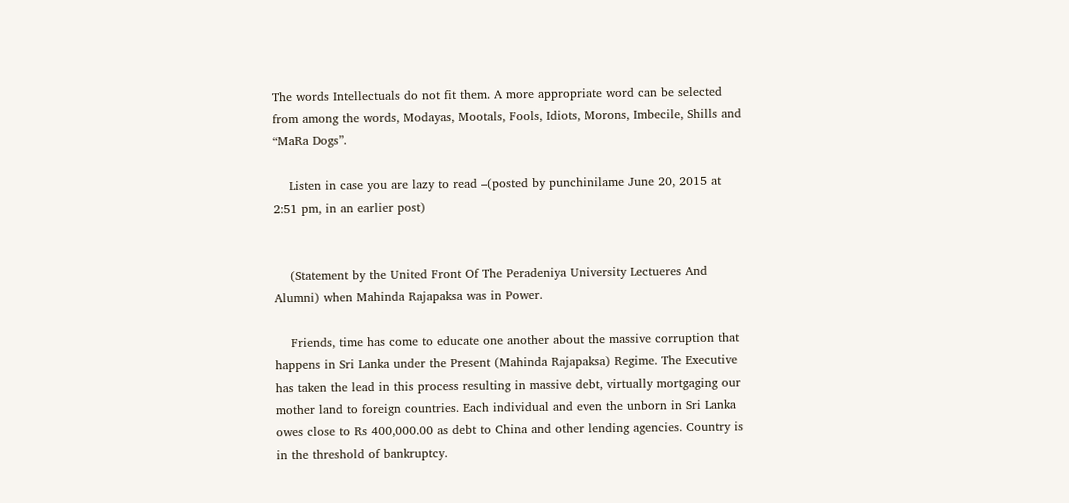The words Intellectuals do not fit them. A more appropriate word can be selected from among the words, Modayas, Mootals, Fools, Idiots, Morons, Imbecile, Shills and “MaRa Dogs”.

    Listen in case you are lazy to read –(posted by punchinilame June 20, 2015 at 2:51 pm, in an earlier post)


    (Statement by the United Front Of The Peradeniya University Lectueres And Alumni) when Mahinda Rajapaksa was in Power.

    Friends, time has come to educate one another about the massive corruption that happens in Sri Lanka under the Present (Mahinda Rajapaksa) Regime. The Executive has taken the lead in this process resulting in massive debt, virtually mortgaging our mother land to foreign countries. Each individual and even the unborn in Sri Lanka owes close to Rs 400,000.00 as debt to China and other lending agencies. Country is in the threshold of bankruptcy.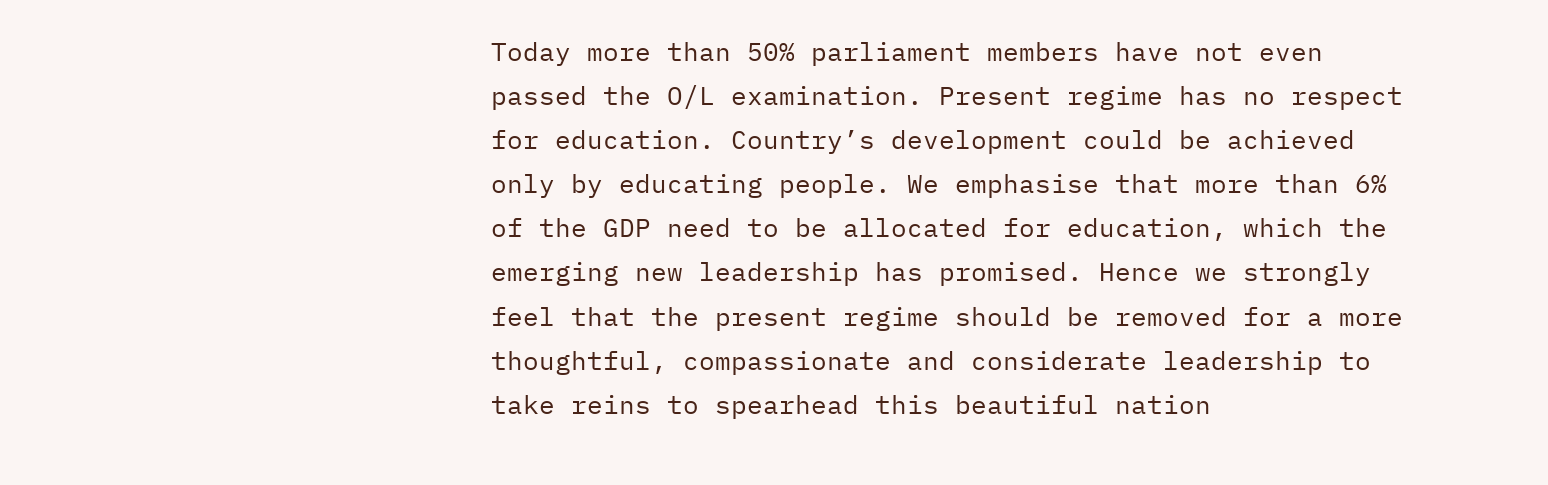Today more than 50% parliament members have not even passed the O/L examination. Present regime has no respect for education. Country’s development could be achieved only by educating people. We emphasise that more than 6% of the GDP need to be allocated for education, which the emerging new leadership has promised. Hence we strongly feel that the present regime should be removed for a more thoughtful, compassionate and considerate leadership to take reins to spearhead this beautiful nation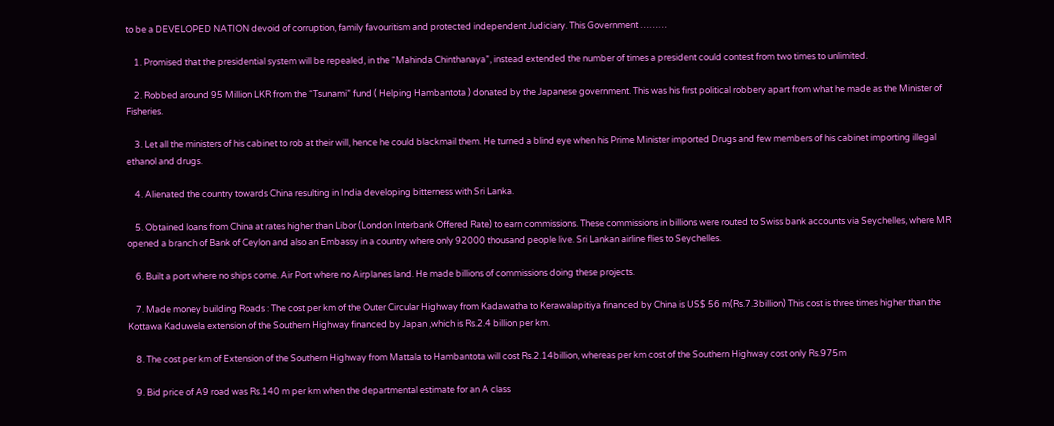to be a DEVELOPED NATION devoid of corruption, family favouritism and protected independent Judiciary. This Government ………

    1. Promised that the presidential system will be repealed, in the “Mahinda Chinthanaya”, instead extended the number of times a president could contest from two times to unlimited.

    2. Robbed around 95 Million LKR from the “Tsunami” fund ( Helping Hambantota ) donated by the Japanese government. This was his first political robbery apart from what he made as the Minister of Fisheries.

    3. Let all the ministers of his cabinet to rob at their will, hence he could blackmail them. He turned a blind eye when his Prime Minister imported Drugs and few members of his cabinet importing illegal ethanol and drugs.

    4. Alienated the country towards China resulting in India developing bitterness with Sri Lanka.

    5. Obtained loans from China at rates higher than Libor (London Interbank Offered Rate) to earn commissions. These commissions in billions were routed to Swiss bank accounts via Seychelles, where MR opened a branch of Bank of Ceylon and also an Embassy in a country where only 92000 thousand people live. Sri Lankan airline flies to Seychelles.

    6. Built a port where no ships come. Air Port where no Airplanes land. He made billions of commissions doing these projects.

    7. Made money building Roads : The cost per km of the Outer Circular Highway from Kadawatha to Kerawalapitiya financed by China is US$ 56 m(Rs.7.3billion) This cost is three times higher than the Kottawa Kaduwela extension of the Southern Highway financed by Japan ,which is Rs.2.4 billion per km.

    8. The cost per km of Extension of the Southern Highway from Mattala to Hambantota will cost Rs.2.14billion, whereas per km cost of the Southern Highway cost only Rs.975m

    9. Bid price of A9 road was Rs.140 m per km when the departmental estimate for an A class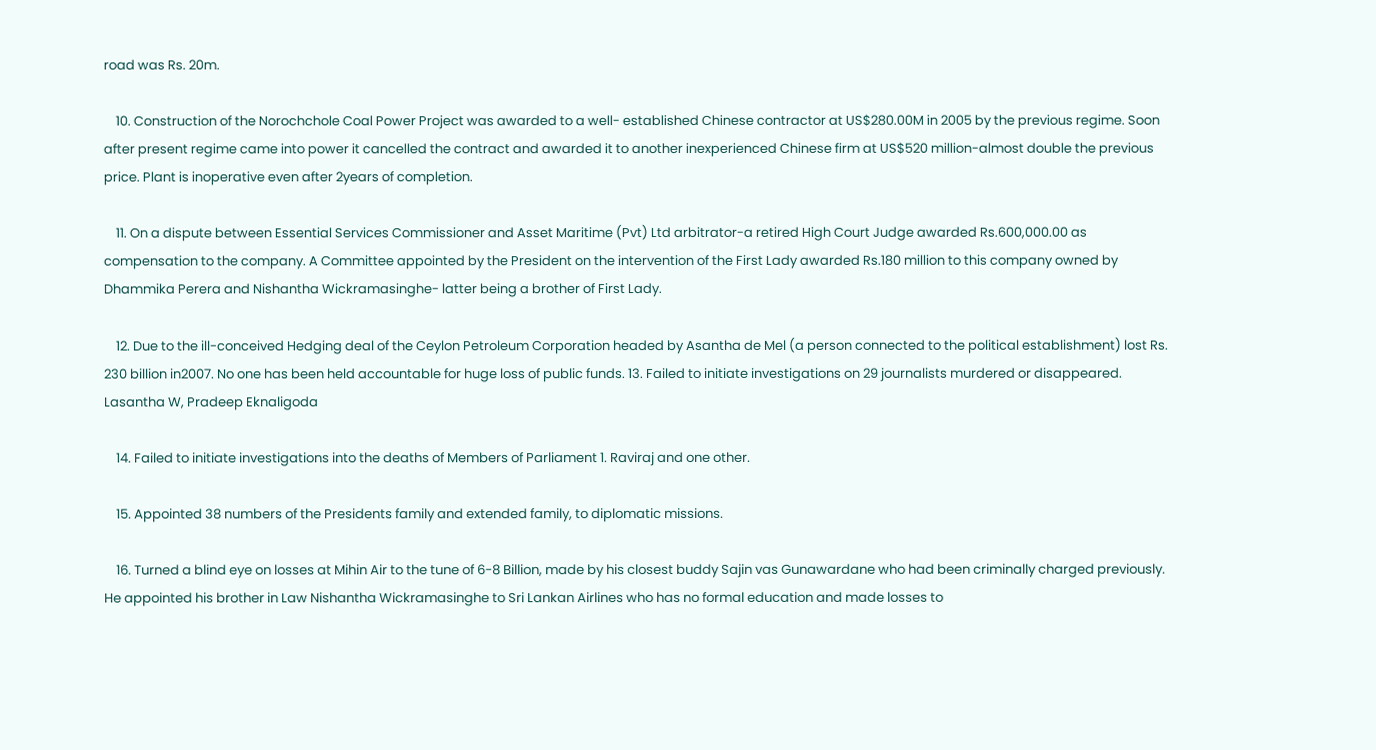road was Rs. 20m.

    10. Construction of the Norochchole Coal Power Project was awarded to a well- established Chinese contractor at US$280.00M in 2005 by the previous regime. Soon after present regime came into power it cancelled the contract and awarded it to another inexperienced Chinese firm at US$520 million-almost double the previous price. Plant is inoperative even after 2years of completion.

    11. On a dispute between Essential Services Commissioner and Asset Maritime (Pvt) Ltd arbitrator-a retired High Court Judge awarded Rs.600,000.00 as compensation to the company. A Committee appointed by the President on the intervention of the First Lady awarded Rs.180 million to this company owned by Dhammika Perera and Nishantha Wickramasinghe- latter being a brother of First Lady.

    12. Due to the ill-conceived Hedging deal of the Ceylon Petroleum Corporation headed by Asantha de Mel (a person connected to the political establishment) lost Rs. 230 billion in2007. No one has been held accountable for huge loss of public funds. 13. Failed to initiate investigations on 29 journalists murdered or disappeared. Lasantha W, Pradeep Eknaligoda

    14. Failed to initiate investigations into the deaths of Members of Parliament 1. Raviraj and one other.

    15. Appointed 38 numbers of the Presidents family and extended family, to diplomatic missions.

    16. Turned a blind eye on losses at Mihin Air to the tune of 6-8 Billion, made by his closest buddy Sajin vas Gunawardane who had been criminally charged previously. He appointed his brother in Law Nishantha Wickramasinghe to Sri Lankan Airlines who has no formal education and made losses to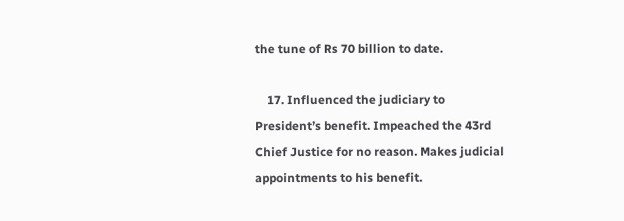the tune of Rs 70 billion to date.

    17. Influenced the judiciary to President’s benefit. Impeached the 43rd Chief Justice for no reason. Makes judicial appointments to his benefit.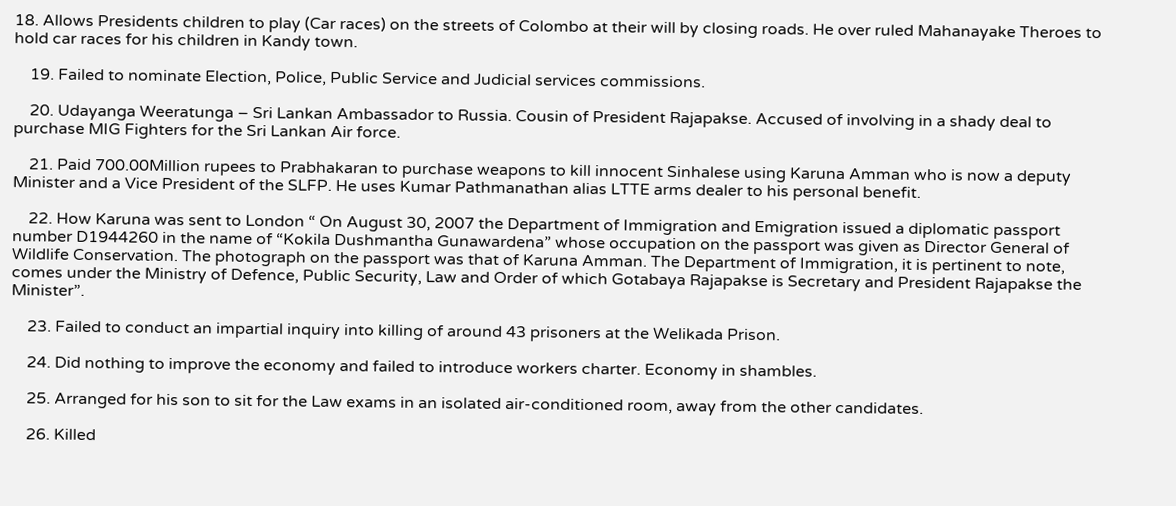18. Allows Presidents children to play (Car races) on the streets of Colombo at their will by closing roads. He over ruled Mahanayake Theroes to hold car races for his children in Kandy town.

    19. Failed to nominate Election, Police, Public Service and Judicial services commissions.

    20. Udayanga Weeratunga – Sri Lankan Ambassador to Russia. Cousin of President Rajapakse. Accused of involving in a shady deal to purchase MIG Fighters for the Sri Lankan Air force.

    21. Paid 700.00Million rupees to Prabhakaran to purchase weapons to kill innocent Sinhalese using Karuna Amman who is now a deputy Minister and a Vice President of the SLFP. He uses Kumar Pathmanathan alias LTTE arms dealer to his personal benefit.

    22. How Karuna was sent to London “ On August 30, 2007 the Department of Immigration and Emigration issued a diplomatic passport number D1944260 in the name of “Kokila Dushmantha Gunawardena” whose occupation on the passport was given as Director General of Wildlife Conservation. The photograph on the passport was that of Karuna Amman. The Department of Immigration, it is pertinent to note, comes under the Ministry of Defence, Public Security, Law and Order of which Gotabaya Rajapakse is Secretary and President Rajapakse the Minister”.

    23. Failed to conduct an impartial inquiry into killing of around 43 prisoners at the Welikada Prison.

    24. Did nothing to improve the economy and failed to introduce workers charter. Economy in shambles.

    25. Arranged for his son to sit for the Law exams in an isolated air-conditioned room, away from the other candidates.

    26. Killed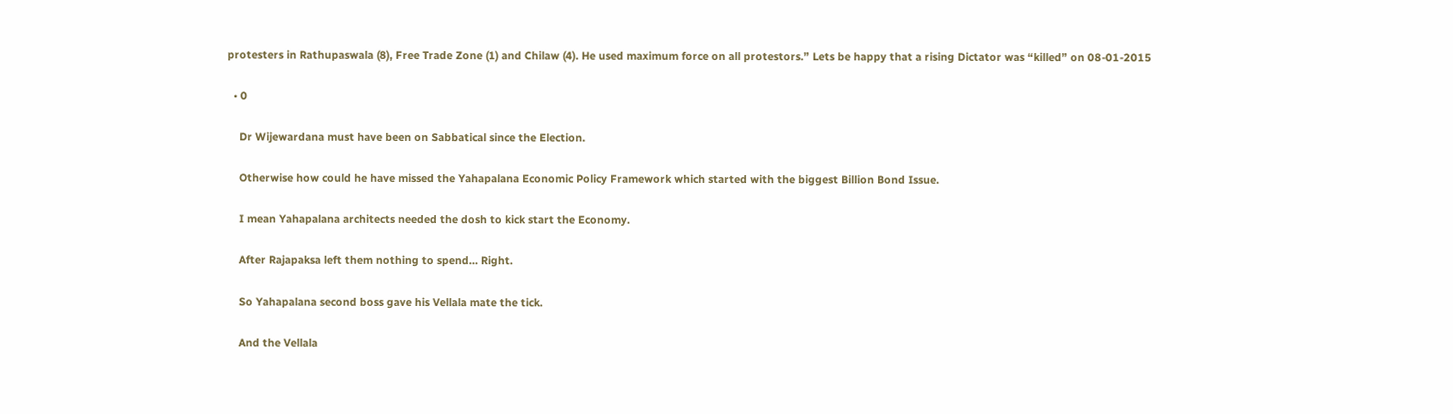protesters in Rathupaswala (8), Free Trade Zone (1) and Chilaw (4). He used maximum force on all protestors.” Lets be happy that a rising Dictator was “killed” on 08-01-2015

  • 0

    Dr Wijewardana must have been on Sabbatical since the Election.

    Otherwise how could he have missed the Yahapalana Economic Policy Framework which started with the biggest Billion Bond Issue.

    I mean Yahapalana architects needed the dosh to kick start the Economy.

    After Rajapaksa left them nothing to spend… Right.

    So Yahapalana second boss gave his Vellala mate the tick.

    And the Vellala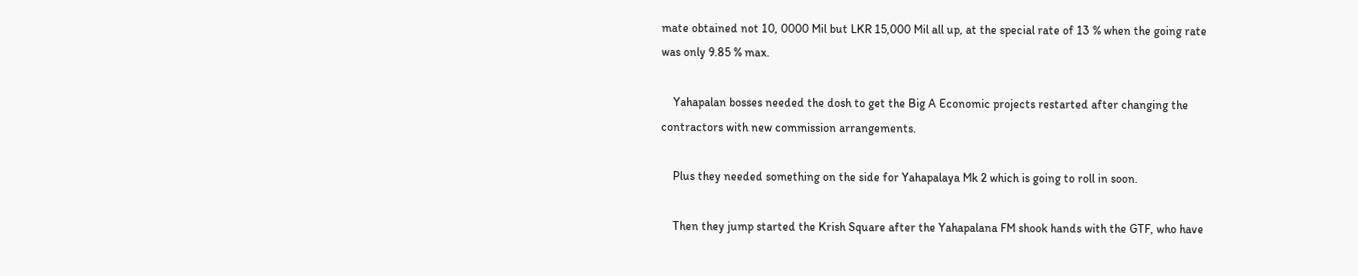mate obtained not 10, 0000 Mil but LKR 15,000 Mil all up, at the special rate of 13 % when the going rate was only 9.85 % max.

    Yahapalan bosses needed the dosh to get the Big A Economic projects restarted after changing the contractors with new commission arrangements.

    Plus they needed something on the side for Yahapalaya Mk 2 which is going to roll in soon.

    Then they jump started the Krish Square after the Yahapalana FM shook hands with the GTF, who have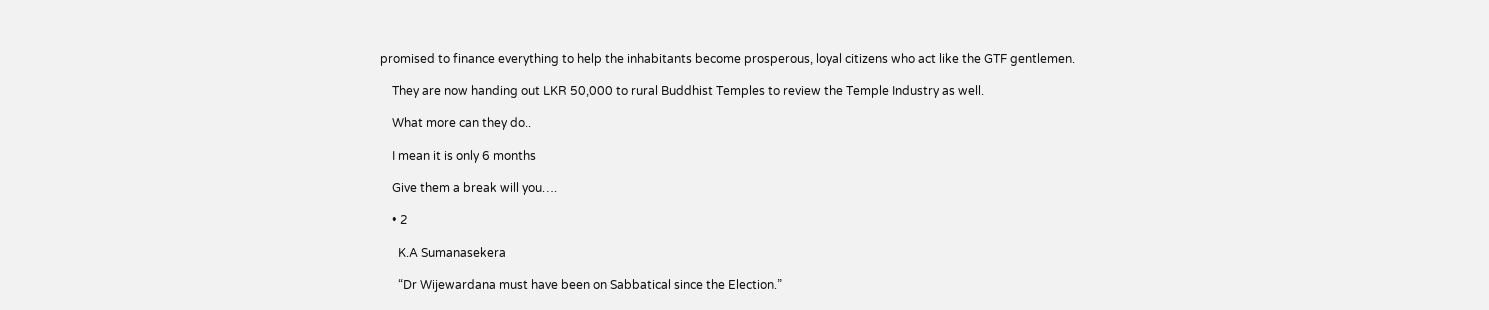promised to finance everything to help the inhabitants become prosperous, loyal citizens who act like the GTF gentlemen.

    They are now handing out LKR 50,000 to rural Buddhist Temples to review the Temple Industry as well.

    What more can they do..

    I mean it is only 6 months

    Give them a break will you….

    • 2

      K.A Sumanasekera

      “Dr Wijewardana must have been on Sabbatical since the Election.”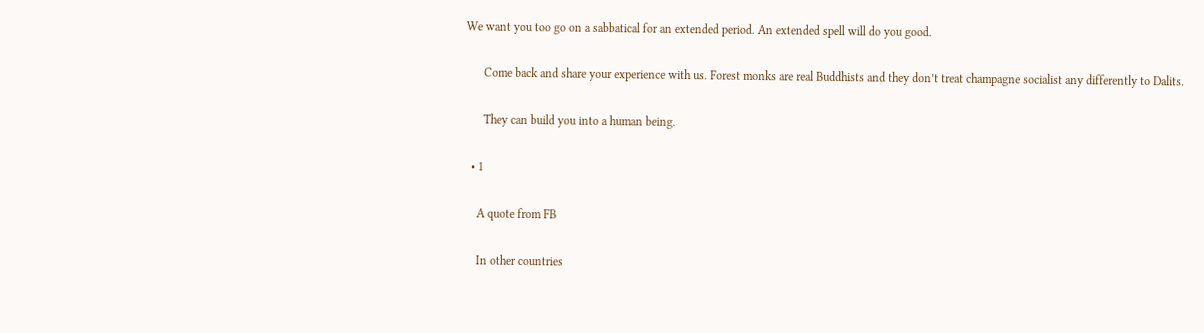We want you too go on a sabbatical for an extended period. An extended spell will do you good.

      Come back and share your experience with us. Forest monks are real Buddhists and they don’t treat champagne socialist any differently to Dalits.

      They can build you into a human being.

  • 1

    A quote from FB

    In other countries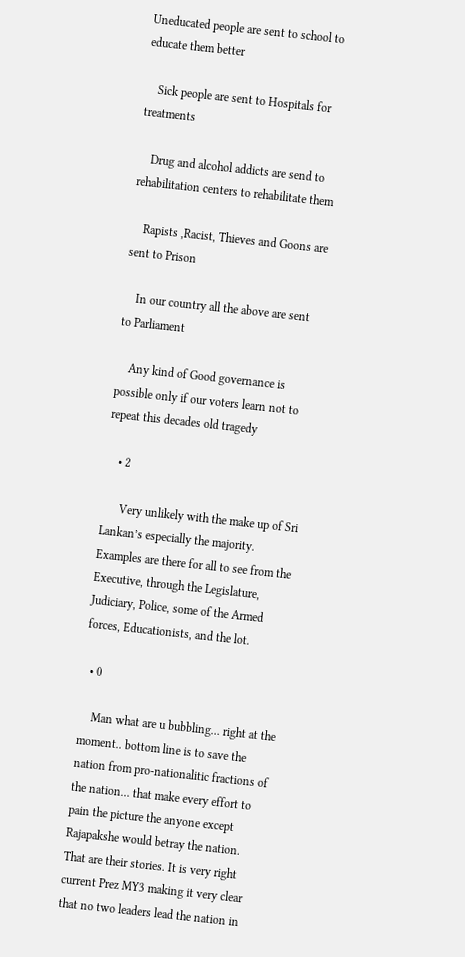Uneducated people are sent to school to educate them better

    Sick people are sent to Hospitals for treatments

    Drug and alcohol addicts are send to rehabilitation centers to rehabilitate them

    Rapists ,Racist, Thieves and Goons are sent to Prison

    In our country all the above are sent to Parliament

    Any kind of Good governance is possible only if our voters learn not to repeat this decades old tragedy

    • 2

      Very unlikely with the make up of Sri Lankan’s especially the majority. Examples are there for all to see from the Executive, through the Legislature, Judiciary, Police, some of the Armed forces, Educationists, and the lot.

  • 0

    Man what are u bubbling… right at the moment.. bottom line is to save the nation from pro-nationalitic fractions of the nation… that make every effort to pain the picture the anyone except Rajapakshe would betray the nation. That are their stories. It is very right current Prez MY3 making it very clear that no two leaders lead the nation in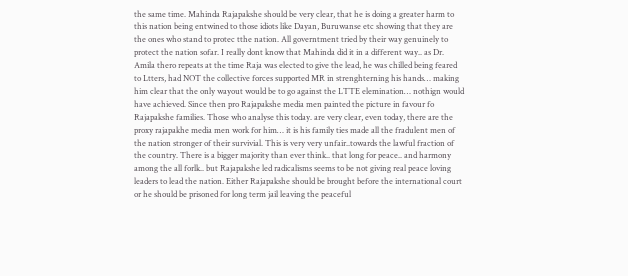the same time. Mahinda Rajapakshe should be very clear, that he is doing a greater harm to this nation being entwined to those idiots like Dayan, Buruwanse etc showing that they are the ones who stand to protec tthe nation. All governtment tried by their way genuinely to protect the nation sofar. I really dont know that Mahinda did it in a different way.. as Dr. Amila thero repeats at the time Raja was elected to give the lead, he was chilled being feared to Ltters, had NOT the collective forces supported MR in strenghterning his hands… making him clear that the only wayout would be to go against the LTTE elemination… nothign would have achieved. Since then pro Rajapakshe media men painted the picture in favour fo Rajapakshe families. Those who analyse this today. are very clear, even today, there are the proxy rajapakhe media men work for him… it is his family ties made all the fradulent men of the nation stronger of their survivial. This is very very unfair..towards the lawful fraction of the country. There is a bigger majority than ever think.. that long for peace.. and harmony among the all forlk.. but Rajapakshe led radicalisms seems to be not giving real peace loving leaders to lead the nation. Either Rajapakshe should be brought before the international court or he should be prisoned for long term jail leaving the peaceful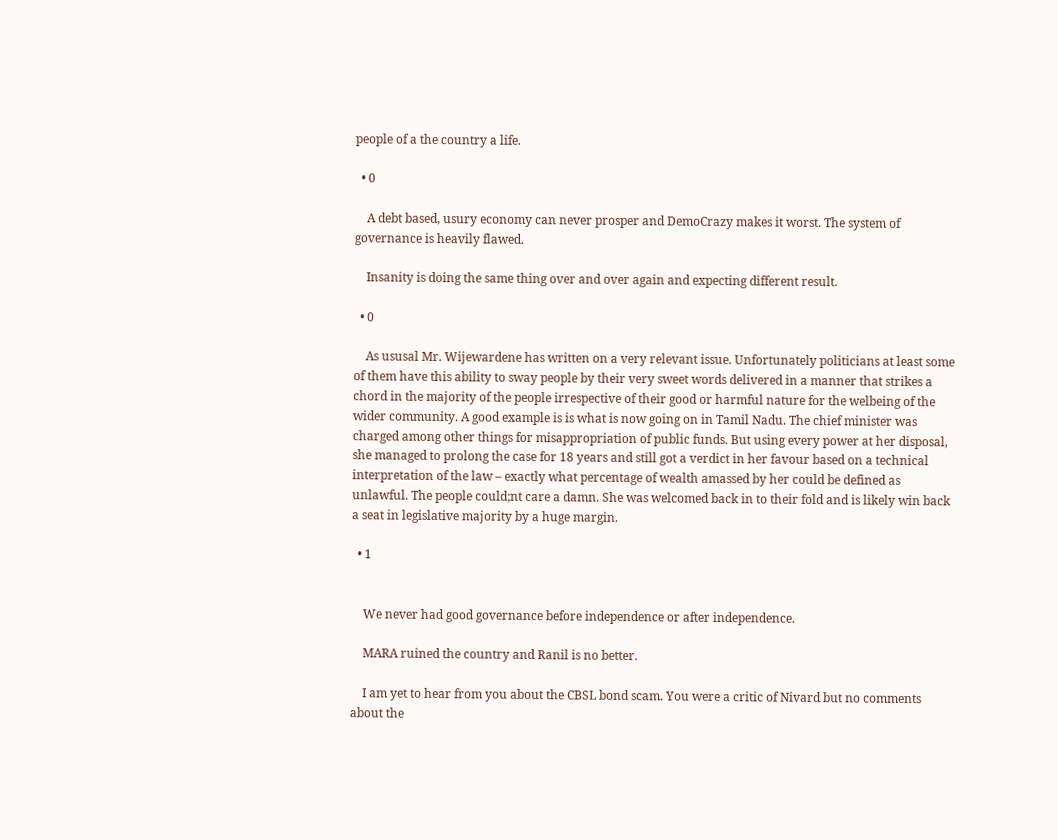people of a the country a life.

  • 0

    A debt based, usury economy can never prosper and DemoCrazy makes it worst. The system of governance is heavily flawed.

    Insanity is doing the same thing over and over again and expecting different result.

  • 0

    As ususal Mr. Wijewardene has written on a very relevant issue. Unfortunately politicians at least some of them have this ability to sway people by their very sweet words delivered in a manner that strikes a chord in the majority of the people irrespective of their good or harmful nature for the welbeing of the wider community. A good example is is what is now going on in Tamil Nadu. The chief minister was charged among other things for misappropriation of public funds. But using every power at her disposal, she managed to prolong the case for 18 years and still got a verdict in her favour based on a technical interpretation of the law – exactly what percentage of wealth amassed by her could be defined as unlawful. The people could;nt care a damn. She was welcomed back in to their fold and is likely win back a seat in legislative majority by a huge margin.

  • 1


    We never had good governance before independence or after independence.

    MARA ruined the country and Ranil is no better.

    I am yet to hear from you about the CBSL bond scam. You were a critic of Nivard but no comments about the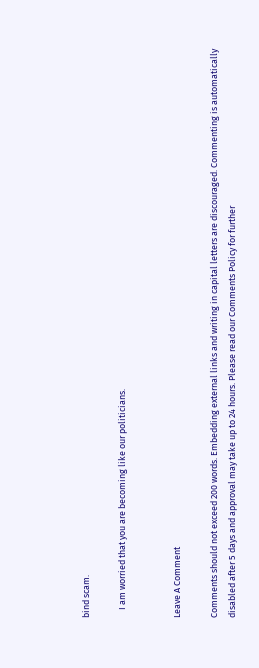bind scam.

    I am worried that you are becoming like our politicians.


Leave A Comment

Comments should not exceed 200 words. Embedding external links and writing in capital letters are discouraged. Commenting is automatically disabled after 5 days and approval may take up to 24 hours. Please read our Comments Policy for further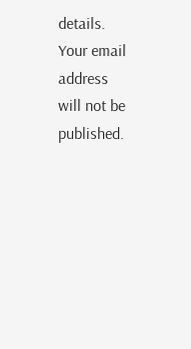details. Your email address will not be published.